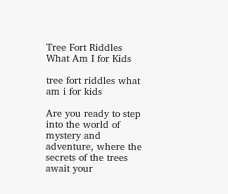Tree Fort Riddles What Am I for Kids

tree fort riddles what am i for kids

Are you ready to step into the world of mystery and adventure, where the secrets of the trees await your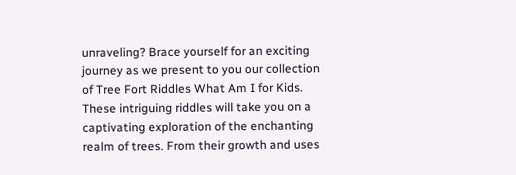unraveling? Brace yourself for an exciting journey as we present to you our collection of Tree Fort Riddles What Am I for Kids. These intriguing riddles will take you on a captivating exploration of the enchanting realm of trees. From their growth and uses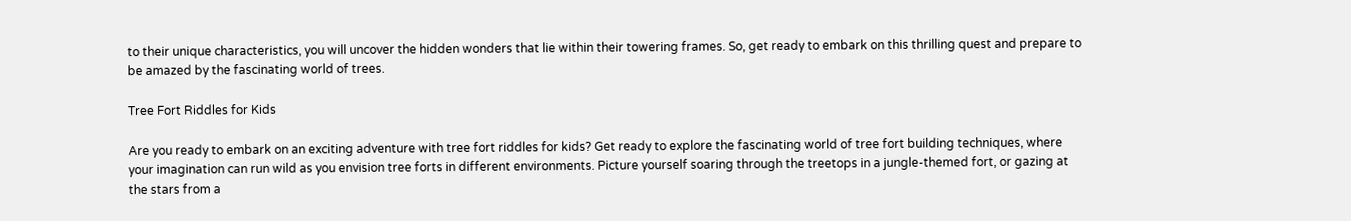to their unique characteristics, you will uncover the hidden wonders that lie within their towering frames. So, get ready to embark on this thrilling quest and prepare to be amazed by the fascinating world of trees.

Tree Fort Riddles for Kids

Are you ready to embark on an exciting adventure with tree fort riddles for kids? Get ready to explore the fascinating world of tree fort building techniques, where your imagination can run wild as you envision tree forts in different environments. Picture yourself soaring through the treetops in a jungle-themed fort, or gazing at the stars from a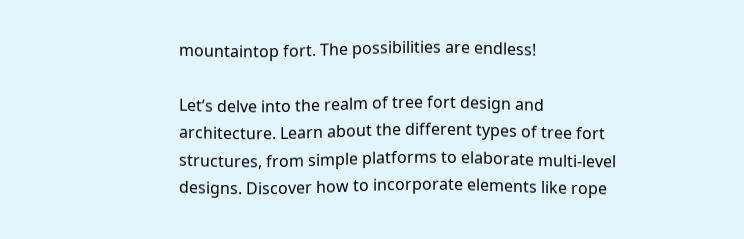mountaintop fort. The possibilities are endless!

Let’s delve into the realm of tree fort design and architecture. Learn about the different types of tree fort structures, from simple platforms to elaborate multi-level designs. Discover how to incorporate elements like rope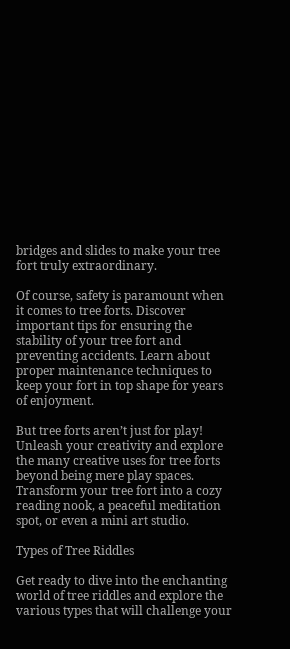bridges and slides to make your tree fort truly extraordinary.

Of course, safety is paramount when it comes to tree forts. Discover important tips for ensuring the stability of your tree fort and preventing accidents. Learn about proper maintenance techniques to keep your fort in top shape for years of enjoyment.

But tree forts aren’t just for play! Unleash your creativity and explore the many creative uses for tree forts beyond being mere play spaces. Transform your tree fort into a cozy reading nook, a peaceful meditation spot, or even a mini art studio.

Types of Tree Riddles

Get ready to dive into the enchanting world of tree riddles and explore the various types that will challenge your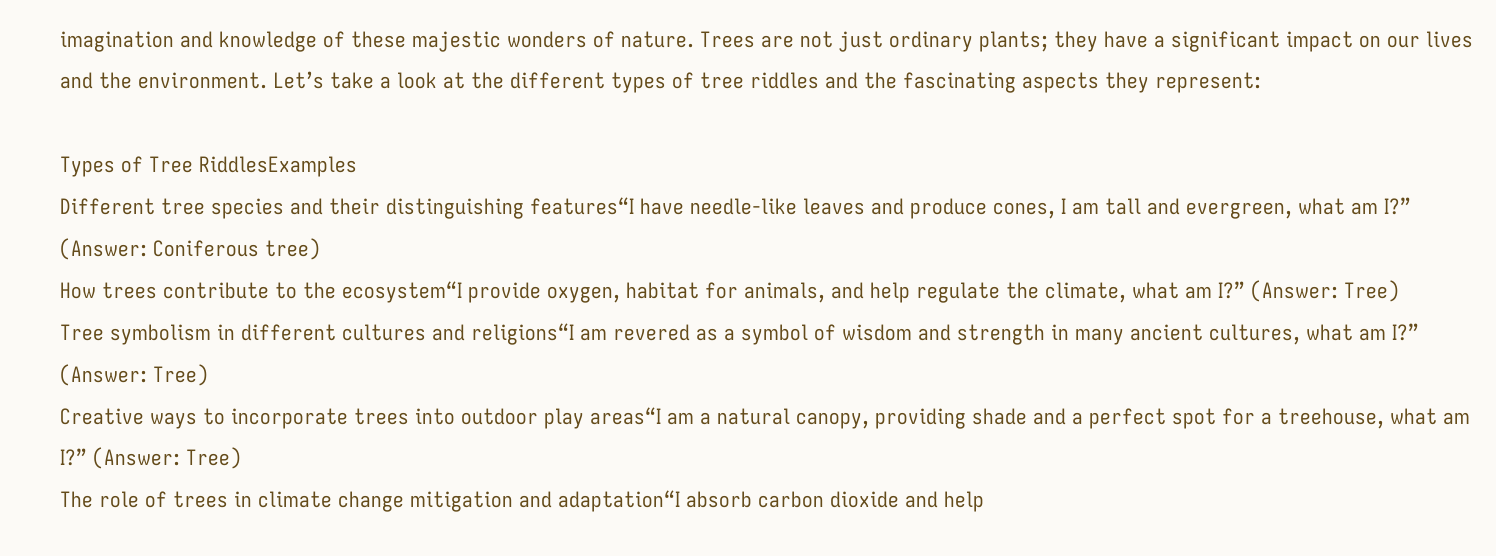imagination and knowledge of these majestic wonders of nature. Trees are not just ordinary plants; they have a significant impact on our lives and the environment. Let’s take a look at the different types of tree riddles and the fascinating aspects they represent:

Types of Tree RiddlesExamples
Different tree species and their distinguishing features“I have needle-like leaves and produce cones, I am tall and evergreen, what am I?” (Answer: Coniferous tree)
How trees contribute to the ecosystem“I provide oxygen, habitat for animals, and help regulate the climate, what am I?” (Answer: Tree)
Tree symbolism in different cultures and religions“I am revered as a symbol of wisdom and strength in many ancient cultures, what am I?” (Answer: Tree)
Creative ways to incorporate trees into outdoor play areas“I am a natural canopy, providing shade and a perfect spot for a treehouse, what am I?” (Answer: Tree)
The role of trees in climate change mitigation and adaptation“I absorb carbon dioxide and help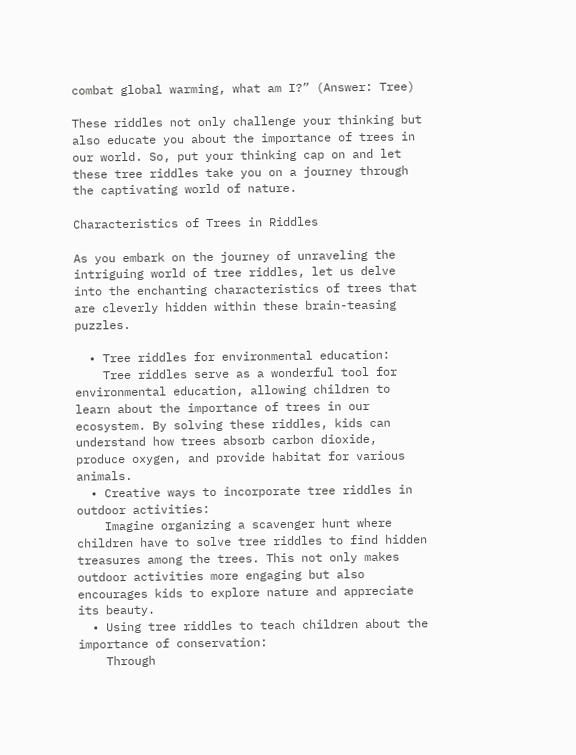combat global warming, what am I?” (Answer: Tree)

These riddles not only challenge your thinking but also educate you about the importance of trees in our world. So, put your thinking cap on and let these tree riddles take you on a journey through the captivating world of nature.

Characteristics of Trees in Riddles

As you embark on the journey of unraveling the intriguing world of tree riddles, let us delve into the enchanting characteristics of trees that are cleverly hidden within these brain-teasing puzzles.

  • Tree riddles for environmental education:
    Tree riddles serve as a wonderful tool for environmental education, allowing children to learn about the importance of trees in our ecosystem. By solving these riddles, kids can understand how trees absorb carbon dioxide, produce oxygen, and provide habitat for various animals.
  • Creative ways to incorporate tree riddles in outdoor activities:
    Imagine organizing a scavenger hunt where children have to solve tree riddles to find hidden treasures among the trees. This not only makes outdoor activities more engaging but also encourages kids to explore nature and appreciate its beauty.
  • Using tree riddles to teach children about the importance of conservation:
    Through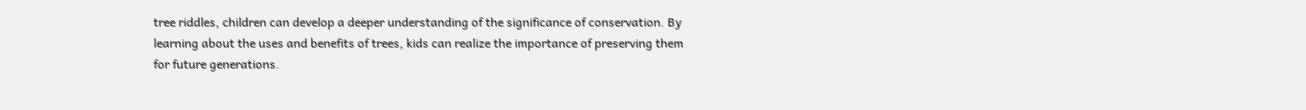tree riddles, children can develop a deeper understanding of the significance of conservation. By learning about the uses and benefits of trees, kids can realize the importance of preserving them for future generations.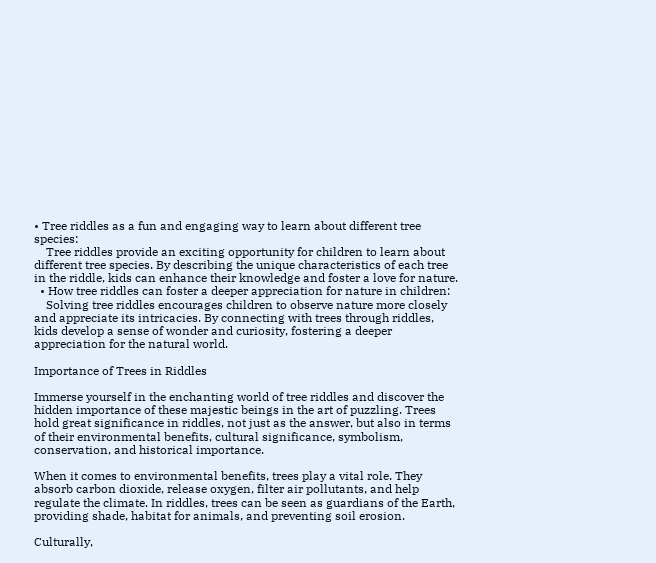• Tree riddles as a fun and engaging way to learn about different tree species:
    Tree riddles provide an exciting opportunity for children to learn about different tree species. By describing the unique characteristics of each tree in the riddle, kids can enhance their knowledge and foster a love for nature.
  • How tree riddles can foster a deeper appreciation for nature in children:
    Solving tree riddles encourages children to observe nature more closely and appreciate its intricacies. By connecting with trees through riddles, kids develop a sense of wonder and curiosity, fostering a deeper appreciation for the natural world.

Importance of Trees in Riddles

Immerse yourself in the enchanting world of tree riddles and discover the hidden importance of these majestic beings in the art of puzzling. Trees hold great significance in riddles, not just as the answer, but also in terms of their environmental benefits, cultural significance, symbolism, conservation, and historical importance.

When it comes to environmental benefits, trees play a vital role. They absorb carbon dioxide, release oxygen, filter air pollutants, and help regulate the climate. In riddles, trees can be seen as guardians of the Earth, providing shade, habitat for animals, and preventing soil erosion.

Culturally,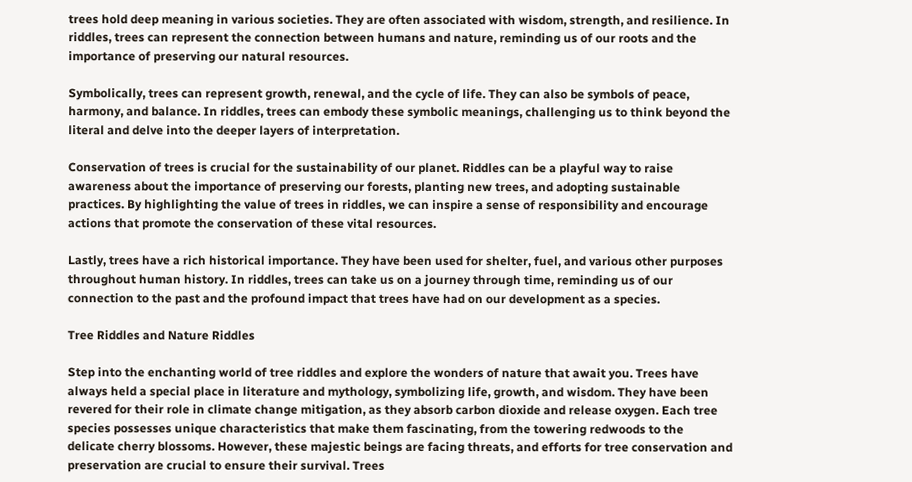trees hold deep meaning in various societies. They are often associated with wisdom, strength, and resilience. In riddles, trees can represent the connection between humans and nature, reminding us of our roots and the importance of preserving our natural resources.

Symbolically, trees can represent growth, renewal, and the cycle of life. They can also be symbols of peace, harmony, and balance. In riddles, trees can embody these symbolic meanings, challenging us to think beyond the literal and delve into the deeper layers of interpretation.

Conservation of trees is crucial for the sustainability of our planet. Riddles can be a playful way to raise awareness about the importance of preserving our forests, planting new trees, and adopting sustainable practices. By highlighting the value of trees in riddles, we can inspire a sense of responsibility and encourage actions that promote the conservation of these vital resources.

Lastly, trees have a rich historical importance. They have been used for shelter, fuel, and various other purposes throughout human history. In riddles, trees can take us on a journey through time, reminding us of our connection to the past and the profound impact that trees have had on our development as a species.

Tree Riddles and Nature Riddles

Step into the enchanting world of tree riddles and explore the wonders of nature that await you. Trees have always held a special place in literature and mythology, symbolizing life, growth, and wisdom. They have been revered for their role in climate change mitigation, as they absorb carbon dioxide and release oxygen. Each tree species possesses unique characteristics that make them fascinating, from the towering redwoods to the delicate cherry blossoms. However, these majestic beings are facing threats, and efforts for tree conservation and preservation are crucial to ensure their survival. Trees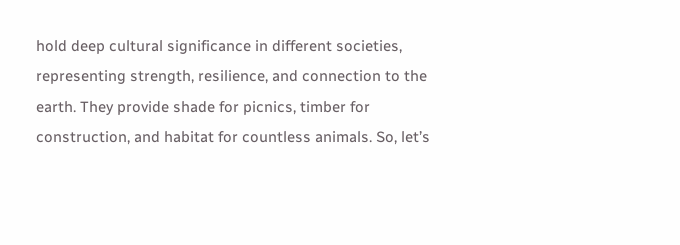hold deep cultural significance in different societies, representing strength, resilience, and connection to the earth. They provide shade for picnics, timber for construction, and habitat for countless animals. So, let’s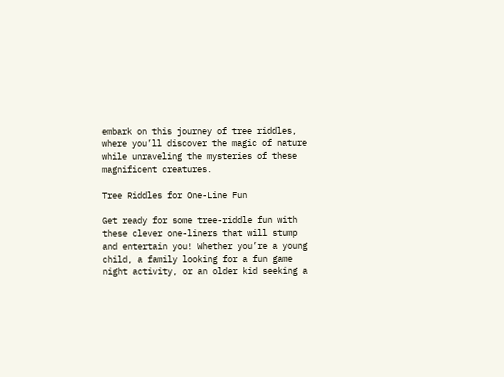embark on this journey of tree riddles, where you’ll discover the magic of nature while unraveling the mysteries of these magnificent creatures.

Tree Riddles for One-Line Fun

Get ready for some tree-riddle fun with these clever one-liners that will stump and entertain you! Whether you’re a young child, a family looking for a fun game night activity, or an older kid seeking a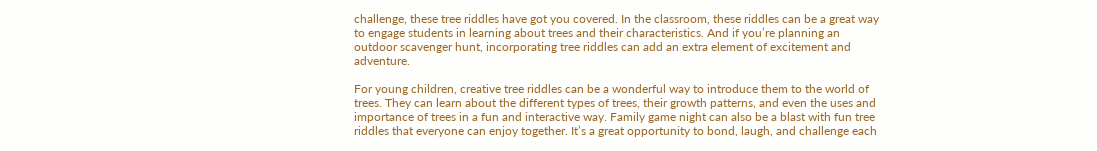challenge, these tree riddles have got you covered. In the classroom, these riddles can be a great way to engage students in learning about trees and their characteristics. And if you’re planning an outdoor scavenger hunt, incorporating tree riddles can add an extra element of excitement and adventure.

For young children, creative tree riddles can be a wonderful way to introduce them to the world of trees. They can learn about the different types of trees, their growth patterns, and even the uses and importance of trees in a fun and interactive way. Family game night can also be a blast with fun tree riddles that everyone can enjoy together. It’s a great opportunity to bond, laugh, and challenge each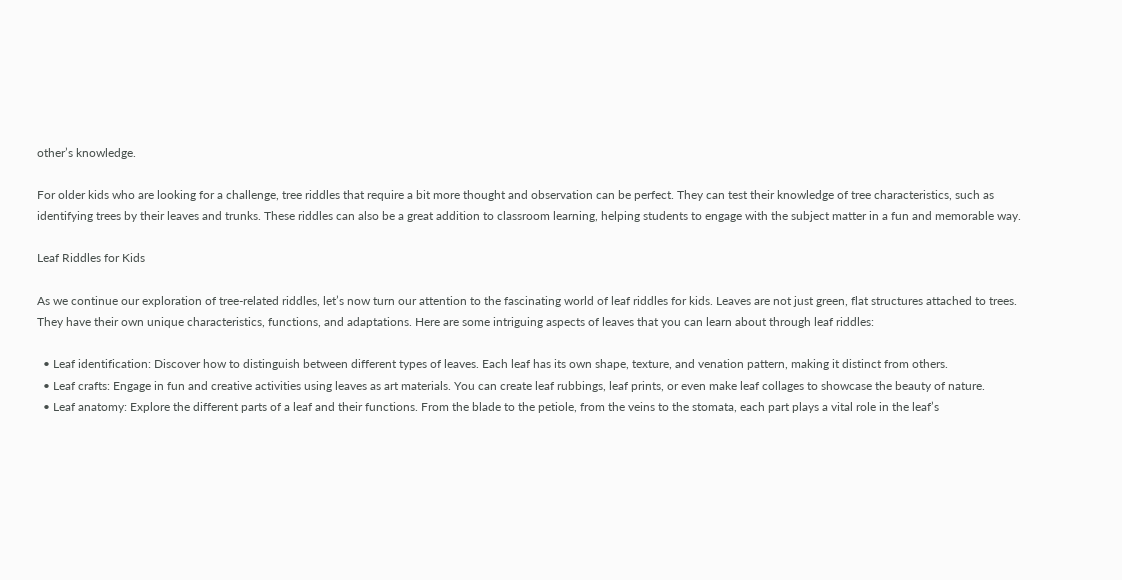other’s knowledge.

For older kids who are looking for a challenge, tree riddles that require a bit more thought and observation can be perfect. They can test their knowledge of tree characteristics, such as identifying trees by their leaves and trunks. These riddles can also be a great addition to classroom learning, helping students to engage with the subject matter in a fun and memorable way.

Leaf Riddles for Kids

As we continue our exploration of tree-related riddles, let’s now turn our attention to the fascinating world of leaf riddles for kids. Leaves are not just green, flat structures attached to trees. They have their own unique characteristics, functions, and adaptations. Here are some intriguing aspects of leaves that you can learn about through leaf riddles:

  • Leaf identification: Discover how to distinguish between different types of leaves. Each leaf has its own shape, texture, and venation pattern, making it distinct from others.
  • Leaf crafts: Engage in fun and creative activities using leaves as art materials. You can create leaf rubbings, leaf prints, or even make leaf collages to showcase the beauty of nature.
  • Leaf anatomy: Explore the different parts of a leaf and their functions. From the blade to the petiole, from the veins to the stomata, each part plays a vital role in the leaf’s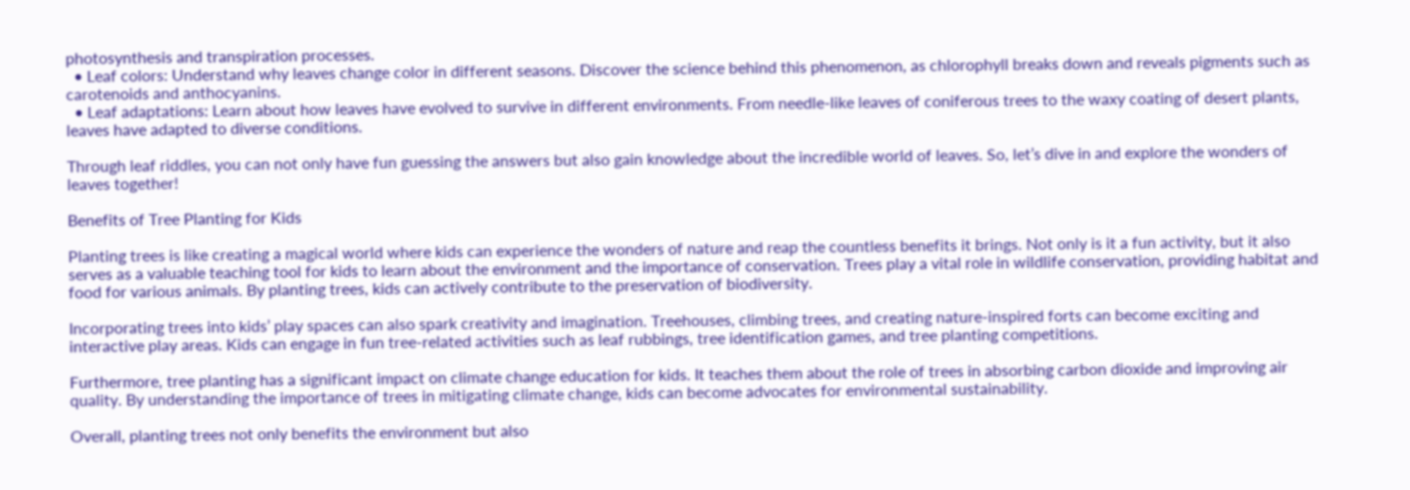photosynthesis and transpiration processes.
  • Leaf colors: Understand why leaves change color in different seasons. Discover the science behind this phenomenon, as chlorophyll breaks down and reveals pigments such as carotenoids and anthocyanins.
  • Leaf adaptations: Learn about how leaves have evolved to survive in different environments. From needle-like leaves of coniferous trees to the waxy coating of desert plants, leaves have adapted to diverse conditions.

Through leaf riddles, you can not only have fun guessing the answers but also gain knowledge about the incredible world of leaves. So, let’s dive in and explore the wonders of leaves together!

Benefits of Tree Planting for Kids

Planting trees is like creating a magical world where kids can experience the wonders of nature and reap the countless benefits it brings. Not only is it a fun activity, but it also serves as a valuable teaching tool for kids to learn about the environment and the importance of conservation. Trees play a vital role in wildlife conservation, providing habitat and food for various animals. By planting trees, kids can actively contribute to the preservation of biodiversity.

Incorporating trees into kids’ play spaces can also spark creativity and imagination. Treehouses, climbing trees, and creating nature-inspired forts can become exciting and interactive play areas. Kids can engage in fun tree-related activities such as leaf rubbings, tree identification games, and tree planting competitions.

Furthermore, tree planting has a significant impact on climate change education for kids. It teaches them about the role of trees in absorbing carbon dioxide and improving air quality. By understanding the importance of trees in mitigating climate change, kids can become advocates for environmental sustainability.

Overall, planting trees not only benefits the environment but also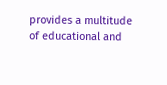provides a multitude of educational and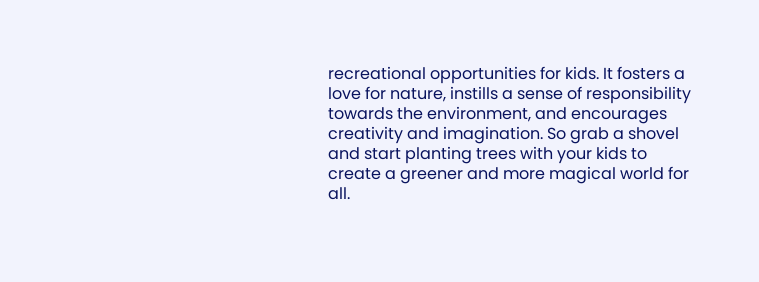recreational opportunities for kids. It fosters a love for nature, instills a sense of responsibility towards the environment, and encourages creativity and imagination. So grab a shovel and start planting trees with your kids to create a greener and more magical world for all.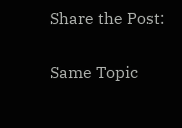Share the Post:

Same Topic